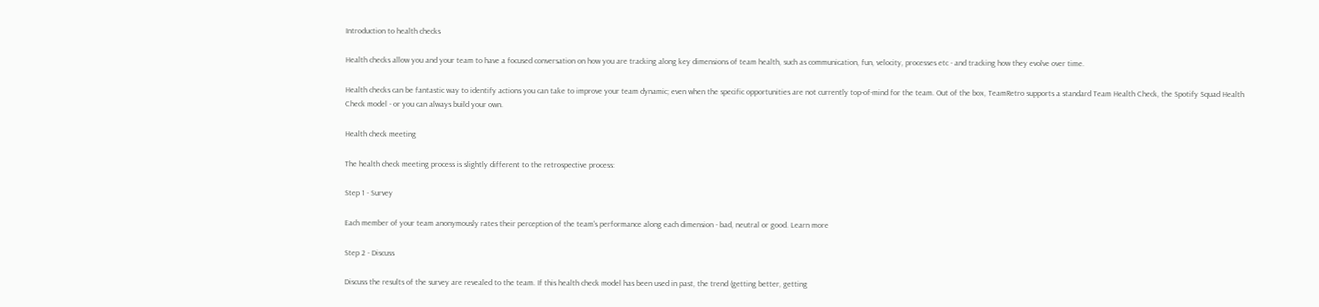Introduction to health checks

Health checks allow you and your team to have a focused conversation on how you are tracking along key dimensions of team health, such as communication, fun, velocity, processes etc - and tracking how they evolve over time.

Health checks can be fantastic way to identify actions you can take to improve your team dynamic; even when the specific opportunities are not currently top-of-mind for the team. Out of the box, TeamRetro supports a standard Team Health Check, the Spotify Squad Health Check model - or you can always build your own.

Health check meeting

The health check meeting process is slightly different to the retrospective process:

Step 1 - Survey

Each member of your team anonymously rates their perception of the team's performance along each dimension - bad, neutral or good. Learn more

Step 2 - Discuss

Discuss the results of the survey are revealed to the team. If this health check model has been used in past, the trend (getting better, getting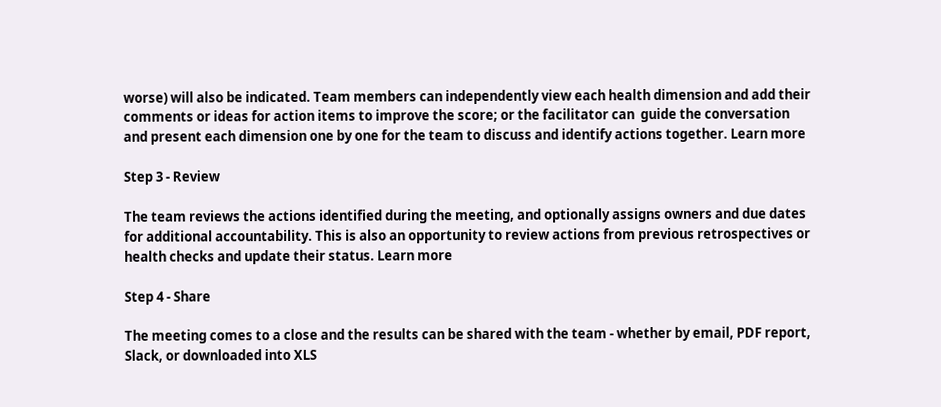worse) will also be indicated. Team members can independently view each health dimension and add their comments or ideas for action items to improve the score; or the facilitator can  guide the conversation and present each dimension one by one for the team to discuss and identify actions together. Learn more

Step 3 - Review

The team reviews the actions identified during the meeting, and optionally assigns owners and due dates for additional accountability. This is also an opportunity to review actions from previous retrospectives or health checks and update their status. Learn more

Step 4 - Share

The meeting comes to a close and the results can be shared with the team - whether by email, PDF report, Slack, or downloaded into XLS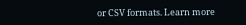or CSV formats. Learn more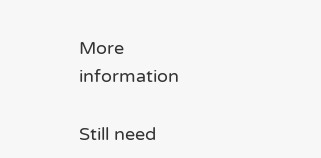More information

Still need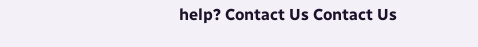help? Contact Us Contact Us